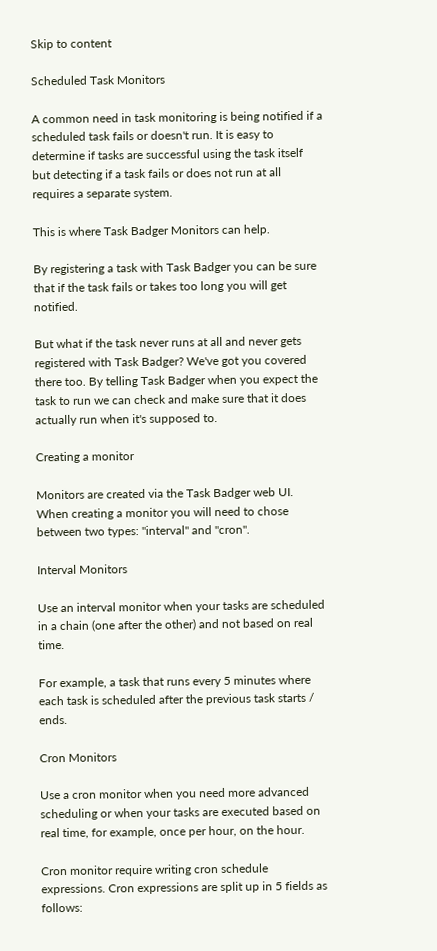Skip to content

Scheduled Task Monitors

A common need in task monitoring is being notified if a scheduled task fails or doesn't run. It is easy to determine if tasks are successful using the task itself but detecting if a task fails or does not run at all requires a separate system.

This is where Task Badger Monitors can help.

By registering a task with Task Badger you can be sure that if the task fails or takes too long you will get notified.

But what if the task never runs at all and never gets registered with Task Badger? We've got you covered there too. By telling Task Badger when you expect the task to run we can check and make sure that it does actually run when it's supposed to.

Creating a monitor

Monitors are created via the Task Badger web UI. When creating a monitor you will need to chose between two types: "interval" and "cron".

Interval Monitors

Use an interval monitor when your tasks are scheduled in a chain (one after the other) and not based on real time.

For example, a task that runs every 5 minutes where each task is scheduled after the previous task starts / ends.

Cron Monitors

Use a cron monitor when you need more advanced scheduling or when your tasks are executed based on real time, for example, once per hour, on the hour.

Cron monitor require writing cron schedule expressions. Cron expressions are split up in 5 fields as follows: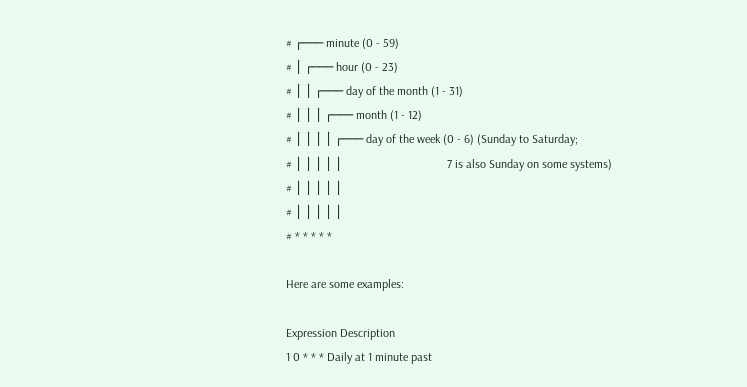# ┌─── minute (0 - 59)
# │ ┌─── hour (0 - 23)
# │ │ ┌─── day of the month (1 - 31)
# │ │ │ ┌─── month (1 - 12)
# │ │ │ │ ┌─── day of the week (0 - 6) (Sunday to Saturday;
# │ │ │ │ │                                   7 is also Sunday on some systems)
# │ │ │ │ │
# │ │ │ │ │
# * * * * *

Here are some examples:

Expression Description
1 0 * * * Daily at 1 minute past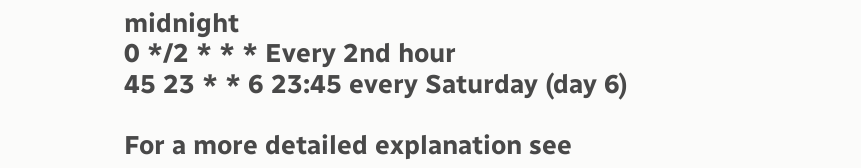midnight
0 */2 * * * Every 2nd hour
45 23 * * 6 23:45 every Saturday (day 6)

For a more detailed explanation see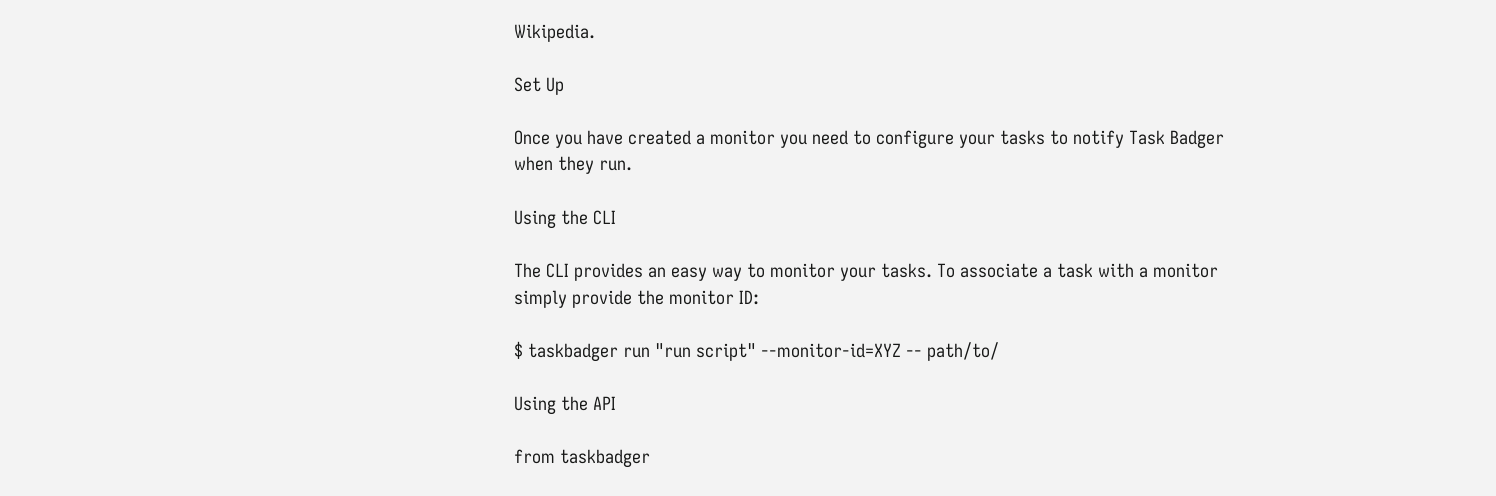Wikipedia.

Set Up

Once you have created a monitor you need to configure your tasks to notify Task Badger when they run.

Using the CLI

The CLI provides an easy way to monitor your tasks. To associate a task with a monitor simply provide the monitor ID:

$ taskbadger run "run script" --monitor-id=XYZ -- path/to/

Using the API

from taskbadger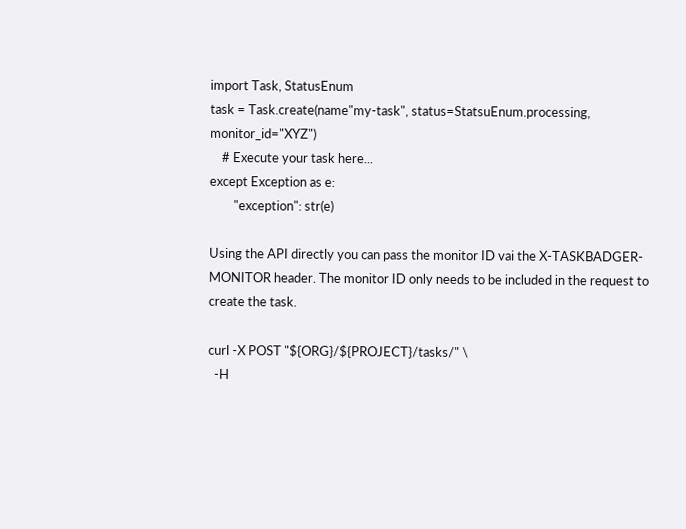import Task, StatusEnum
task = Task.create(name"my-task", status=StatsuEnum.processing, monitor_id="XYZ")
    # Execute your task here...
except Exception as e:
        "exception": str(e)

Using the API directly you can pass the monitor ID vai the X-TASKBADGER-MONITOR header. The monitor ID only needs to be included in the request to create the task.

curl -X POST "${ORG}/${PROJECT}/tasks/" \
  -H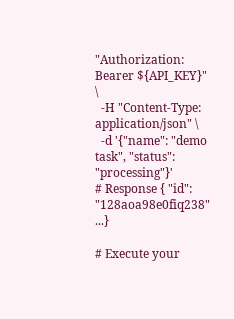"Authorization: Bearer ${API_KEY}" \
  -H "Content-Type: application/json" \
  -d '{"name": "demo task", "status": "processing"}'
# Response { "id": "128aoa98e0fiq238" ...}

# Execute your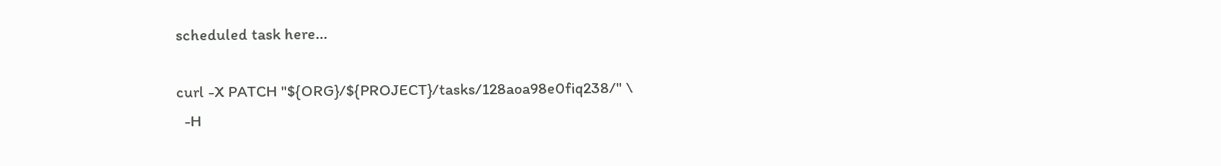scheduled task here...

curl -X PATCH "${ORG}/${PROJECT}/tasks/128aoa98e0fiq238/" \
  -H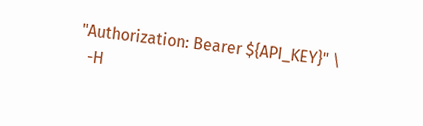"Authorization: Bearer ${API_KEY}" \
  -H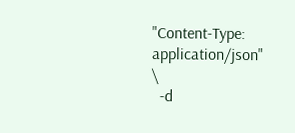"Content-Type: application/json" \
  -d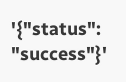'{"status": "success"}'